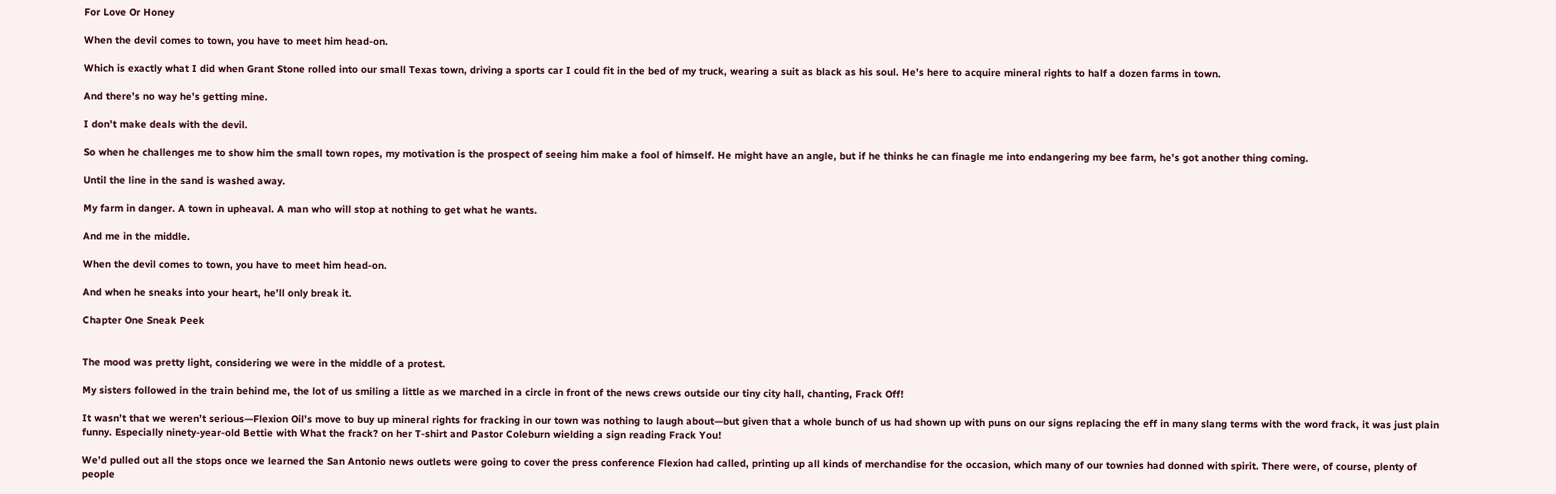For Love Or Honey

When the devil comes to town, you have to meet him head-on.

Which is exactly what I did when Grant Stone rolled into our small Texas town, driving a sports car I could fit in the bed of my truck, wearing a suit as black as his soul. He’s here to acquire mineral rights to half a dozen farms in town.

And there’s no way he’s getting mine.

I don’t make deals with the devil.

So when he challenges me to show him the small town ropes, my motivation is the prospect of seeing him make a fool of himself. He might have an angle, but if he thinks he can finagle me into endangering my bee farm, he’s got another thing coming.

Until the line in the sand is washed away.

My farm in danger. A town in upheaval. A man who will stop at nothing to get what he wants.

And me in the middle.

When the devil comes to town, you have to meet him head-on.

And when he sneaks into your heart, he’ll only break it.

Chapter One Sneak Peek


The mood was pretty light, considering we were in the middle of a protest.

My sisters followed in the train behind me, the lot of us smiling a little as we marched in a circle in front of the news crews outside our tiny city hall, chanting, Frack Off!

It wasn’t that we weren’t serious—Flexion Oil’s move to buy up mineral rights for fracking in our town was nothing to laugh about—but given that a whole bunch of us had shown up with puns on our signs replacing the eff in many slang terms with the word frack, it was just plain funny. Especially ninety-year-old Bettie with What the frack? on her T-shirt and Pastor Coleburn wielding a sign reading Frack You!

We’d pulled out all the stops once we learned the San Antonio news outlets were going to cover the press conference Flexion had called, printing up all kinds of merchandise for the occasion, which many of our townies had donned with spirit. There were, of course, plenty of people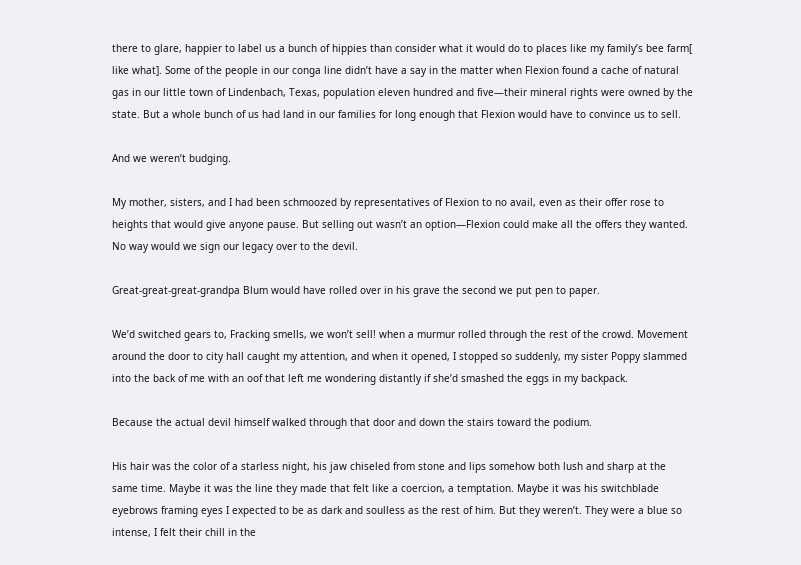there to glare, happier to label us a bunch of hippies than consider what it would do to places like my family’s bee farm[ like what]. Some of the people in our conga line didn’t have a say in the matter when Flexion found a cache of natural gas in our little town of Lindenbach, Texas, population eleven hundred and five—their mineral rights were owned by the state. But a whole bunch of us had land in our families for long enough that Flexion would have to convince us to sell.

And we weren’t budging.

My mother, sisters, and I had been schmoozed by representatives of Flexion to no avail, even as their offer rose to heights that would give anyone pause. But selling out wasn’t an option—Flexion could make all the offers they wanted. No way would we sign our legacy over to the devil.

Great-great-great-grandpa Blum would have rolled over in his grave the second we put pen to paper.

We’d switched gears to, Fracking smells, we won’t sell! when a murmur rolled through the rest of the crowd. Movement around the door to city hall caught my attention, and when it opened, I stopped so suddenly, my sister Poppy slammed into the back of me with an oof that left me wondering distantly if she’d smashed the eggs in my backpack.

Because the actual devil himself walked through that door and down the stairs toward the podium.

His hair was the color of a starless night, his jaw chiseled from stone and lips somehow both lush and sharp at the same time. Maybe it was the line they made that felt like a coercion, a temptation. Maybe it was his switchblade eyebrows framing eyes I expected to be as dark and soulless as the rest of him. But they weren’t. They were a blue so intense, I felt their chill in the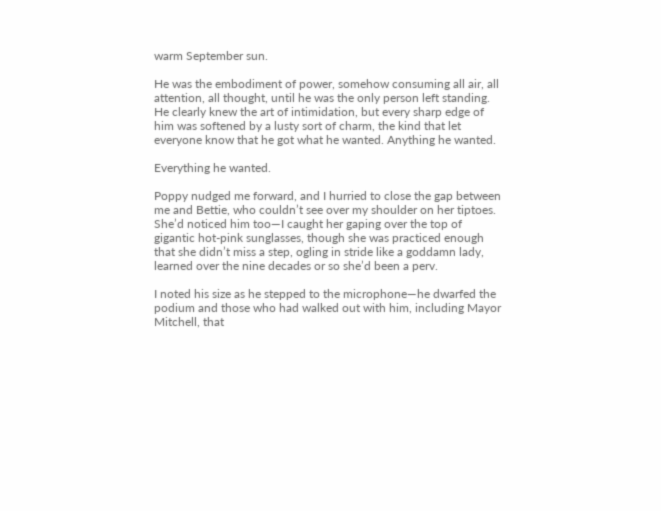warm September sun.

He was the embodiment of power, somehow consuming all air, all attention, all thought, until he was the only person left standing. He clearly knew the art of intimidation, but every sharp edge of him was softened by a lusty sort of charm, the kind that let everyone know that he got what he wanted. Anything he wanted.

Everything he wanted.

Poppy nudged me forward, and I hurried to close the gap between me and Bettie, who couldn’t see over my shoulder on her tiptoes. She’d noticed him too—I caught her gaping over the top of gigantic hot-pink sunglasses, though she was practiced enough that she didn’t miss a step, ogling in stride like a goddamn lady, learned over the nine decades or so she’d been a perv.

I noted his size as he stepped to the microphone—he dwarfed the podium and those who had walked out with him, including Mayor Mitchell, that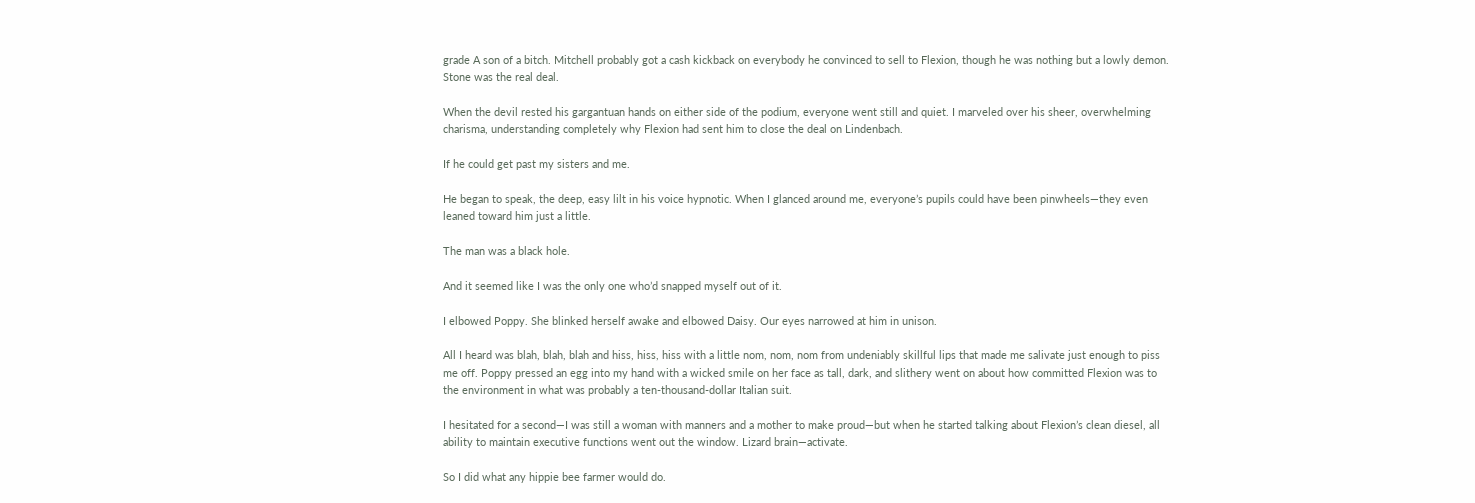grade A son of a bitch. Mitchell probably got a cash kickback on everybody he convinced to sell to Flexion, though he was nothing but a lowly demon. Stone was the real deal.

When the devil rested his gargantuan hands on either side of the podium, everyone went still and quiet. I marveled over his sheer, overwhelming charisma, understanding completely why Flexion had sent him to close the deal on Lindenbach.

If he could get past my sisters and me.

He began to speak, the deep, easy lilt in his voice hypnotic. When I glanced around me, everyone’s pupils could have been pinwheels—they even leaned toward him just a little.

The man was a black hole.

And it seemed like I was the only one who’d snapped myself out of it.

I elbowed Poppy. She blinked herself awake and elbowed Daisy. Our eyes narrowed at him in unison.

All I heard was blah, blah, blah and hiss, hiss, hiss with a little nom, nom, nom from undeniably skillful lips that made me salivate just enough to piss me off. Poppy pressed an egg into my hand with a wicked smile on her face as tall, dark, and slithery went on about how committed Flexion was to the environment in what was probably a ten-thousand-dollar Italian suit.

I hesitated for a second—I was still a woman with manners and a mother to make proud—but when he started talking about Flexion’s clean diesel, all ability to maintain executive functions went out the window. Lizard brain—activate.

So I did what any hippie bee farmer would do.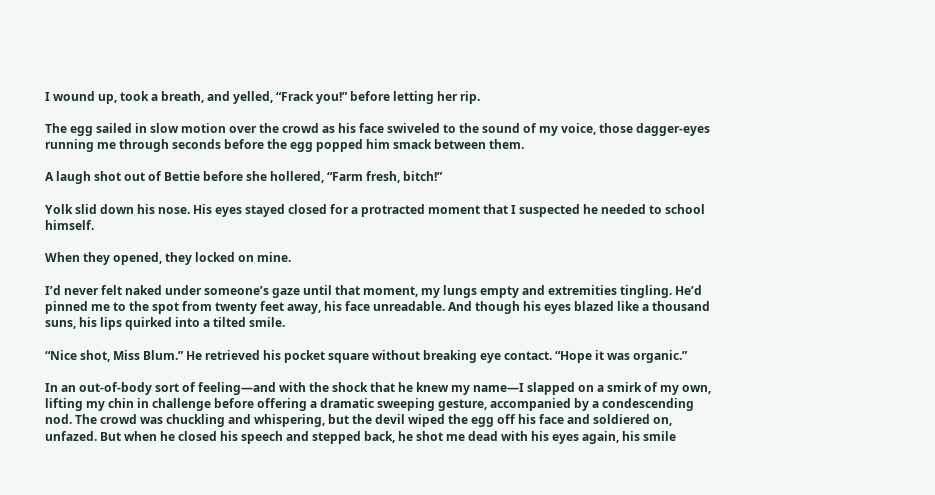I wound up, took a breath, and yelled, “Frack you!” before letting her rip.

The egg sailed in slow motion over the crowd as his face swiveled to the sound of my voice, those dagger-eyes running me through seconds before the egg popped him smack between them.

A laugh shot out of Bettie before she hollered, “Farm fresh, bitch!”

Yolk slid down his nose. His eyes stayed closed for a protracted moment that I suspected he needed to school himself.

When they opened, they locked on mine.

I’d never felt naked under someone’s gaze until that moment, my lungs empty and extremities tingling. He’d pinned me to the spot from twenty feet away, his face unreadable. And though his eyes blazed like a thousand suns, his lips quirked into a tilted smile.

“Nice shot, Miss Blum.” He retrieved his pocket square without breaking eye contact. “Hope it was organic.”

In an out-of-body sort of feeling—and with the shock that he knew my name—I slapped on a smirk of my own, lifting my chin in challenge before offering a dramatic sweeping gesture, accompanied by a condescending nod. The crowd was chuckling and whispering, but the devil wiped the egg off his face and soldiered on, unfazed. But when he closed his speech and stepped back, he shot me dead with his eyes again, his smile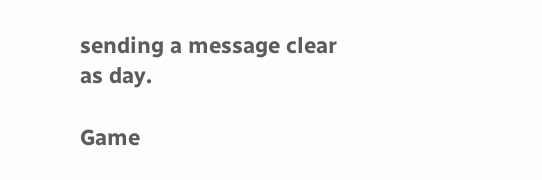sending a message clear as day.

Game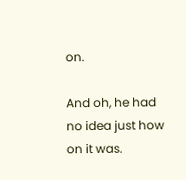on.

And oh, he had no idea just how on it was.